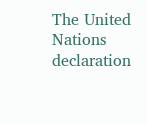The United Nations declaration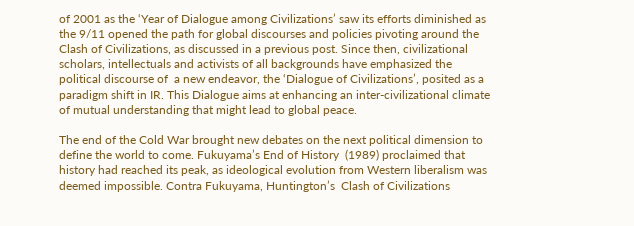of 2001 as the ‘Year of Dialogue among Civilizations’ saw its efforts diminished as the 9/11 opened the path for global discourses and policies pivoting around the Clash of Civilizations, as discussed in a previous post. Since then, civilizational scholars, intellectuals and activists of all backgrounds have emphasized the political discourse of  a new endeavor, the ‘Dialogue of Civilizations’, posited as a paradigm shift in IR. This Dialogue aims at enhancing an inter-civilizational climate of mutual understanding that might lead to global peace.

The end of the Cold War brought new debates on the next political dimension to define the world to come. Fukuyama’s End of History  (1989) proclaimed that history had reached its peak, as ideological evolution from Western liberalism was deemed impossible. Contra Fukuyama, Huntington’s  Clash of Civilizations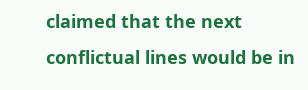claimed that the next conflictual lines would be in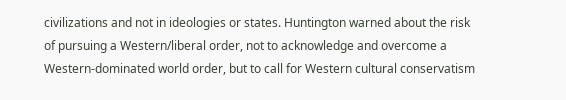civilizations and not in ideologies or states. Huntington warned about the risk of pursuing a Western/liberal order, not to acknowledge and overcome a Western-dominated world order, but to call for Western cultural conservatism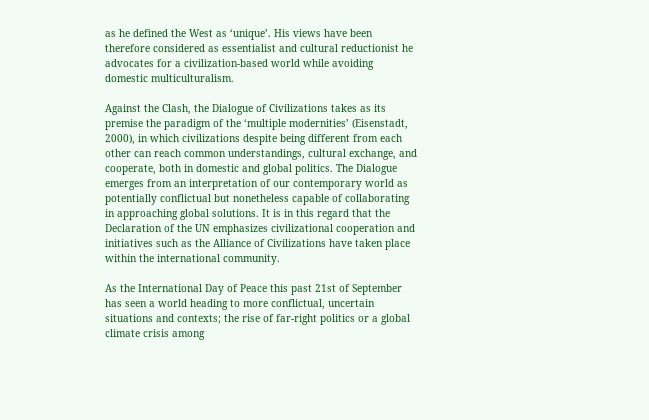as he defined the West as ‘unique’. His views have been therefore considered as essentialist and cultural reductionist he advocates for a civilization-based world while avoiding domestic multiculturalism.

Against the Clash, the Dialogue of Civilizations takes as its premise the paradigm of the ‘multiple modernities’ (Eisenstadt, 2000), in which civilizations despite being different from each other can reach common understandings, cultural exchange, and cooperate, both in domestic and global politics. The Dialogue emerges from an interpretation of our contemporary world as potentially conflictual but nonetheless capable of collaborating in approaching global solutions. It is in this regard that the Declaration of the UN emphasizes civilizational cooperation and initiatives such as the Alliance of Civilizations have taken place within the international community.

As the International Day of Peace this past 21st of September has seen a world heading to more conflictual, uncertain situations and contexts; the rise of far-right politics or a global climate crisis among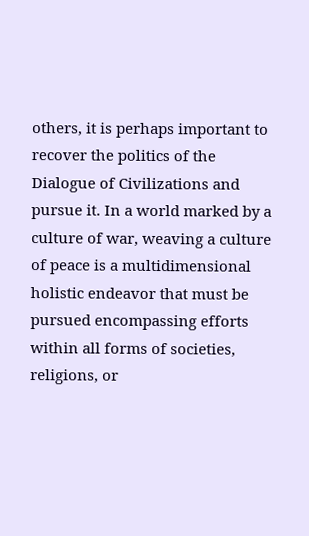others, it is perhaps important to recover the politics of the Dialogue of Civilizations and pursue it. In a world marked by a culture of war, weaving a culture of peace is a multidimensional holistic endeavor that must be pursued encompassing efforts within all forms of societies, religions, or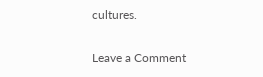cultures.

Leave a Comment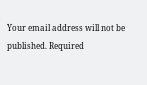Your email address will not be published. Required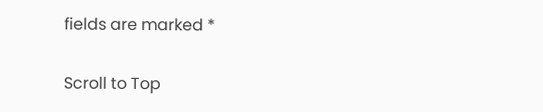fields are marked *

Scroll to Top